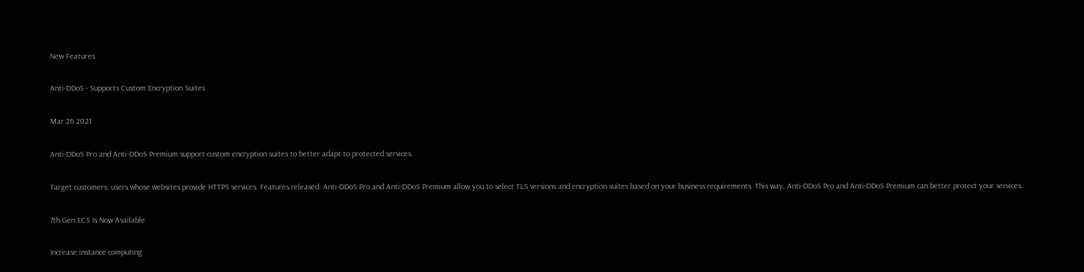New Features

Anti-DDoS - Supports Custom Encryption Suites

Mar 26 2021

Anti-DDoS Pro and Anti-DDoS Premium support custom encryption suites to better adapt to protected services.

Target customers: users whose websites provide HTTPS services. Features released: Anti-DDoS Pro and Anti-DDoS Premium allow you to select TLS versions and encryption suites based on your business requirements. This way, Anti-DDoS Pro and Anti-DDoS Premium can better protect your services.

7th Gen ECS Is Now Available

Increase instance computing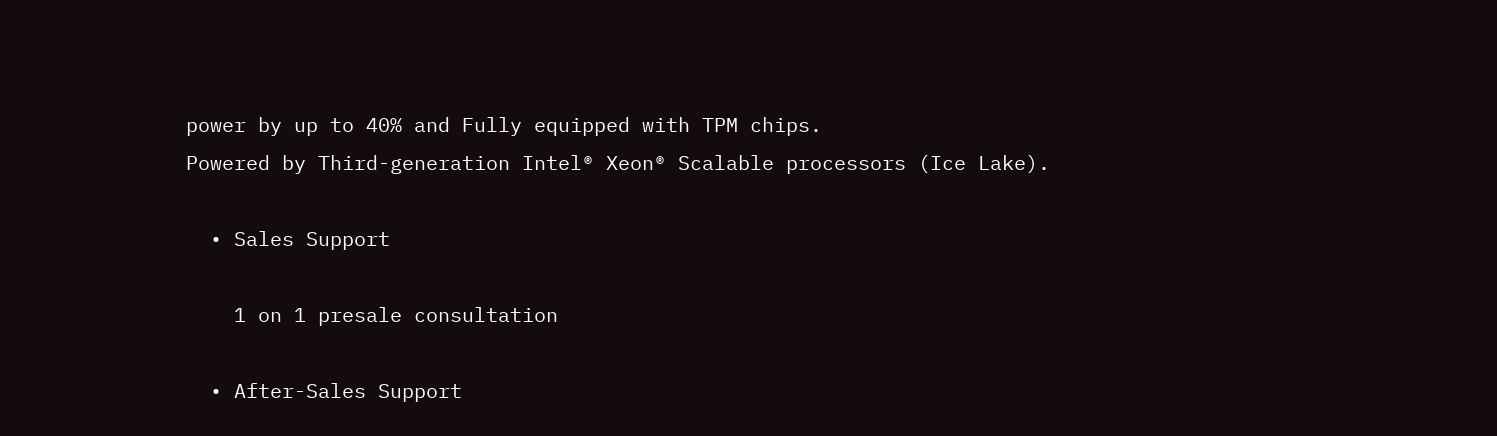power by up to 40% and Fully equipped with TPM chips.
Powered by Third-generation Intel® Xeon® Scalable processors (Ice Lake).

  • Sales Support

    1 on 1 presale consultation

  • After-Sales Support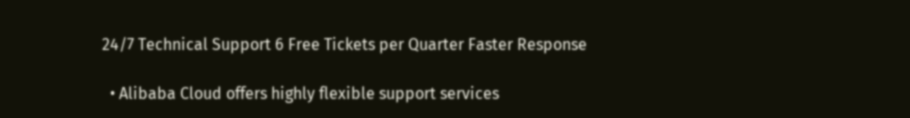24/7 Technical Support 6 Free Tickets per Quarter Faster Response

  • Alibaba Cloud offers highly flexible support services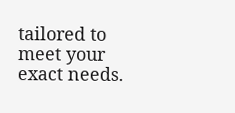tailored to meet your exact needs.